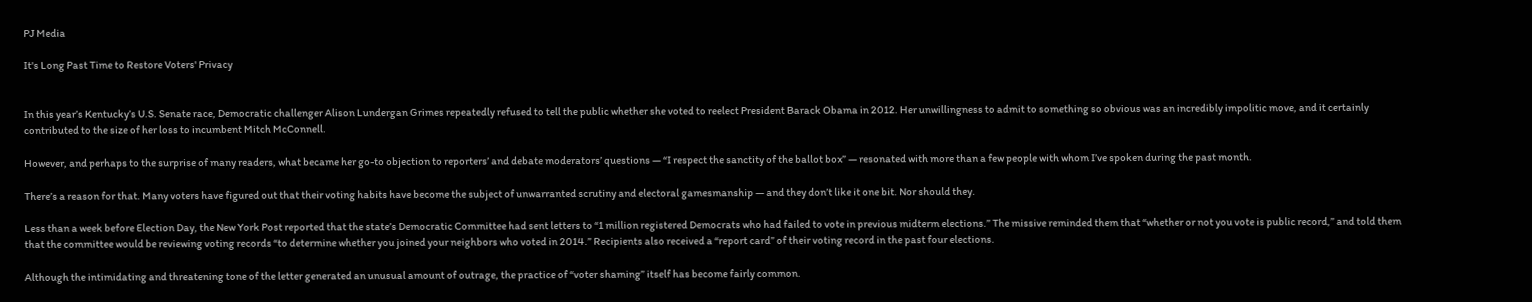PJ Media

It's Long Past Time to Restore Voters' Privacy


In this year’s Kentucky’s U.S. Senate race, Democratic challenger Alison Lundergan Grimes repeatedly refused to tell the public whether she voted to reelect President Barack Obama in 2012. Her unwillingness to admit to something so obvious was an incredibly impolitic move, and it certainly contributed to the size of her loss to incumbent Mitch McConnell.

However, and perhaps to the surprise of many readers, what became her go-to objection to reporters’ and debate moderators’ questions — “I respect the sanctity of the ballot box” — resonated with more than a few people with whom I’ve spoken during the past month.

There’s a reason for that. Many voters have figured out that their voting habits have become the subject of unwarranted scrutiny and electoral gamesmanship — and they don’t like it one bit. Nor should they.

Less than a week before Election Day, the New York Post reported that the state’s Democratic Committee had sent letters to “1 million registered Democrats who had failed to vote in previous midterm elections.” The missive reminded them that “whether or not you vote is public record,” and told them that the committee would be reviewing voting records “to determine whether you joined your neighbors who voted in 2014.” Recipients also received a “report card” of their voting record in the past four elections.

Although the intimidating and threatening tone of the letter generated an unusual amount of outrage, the practice of “voter shaming” itself has become fairly common.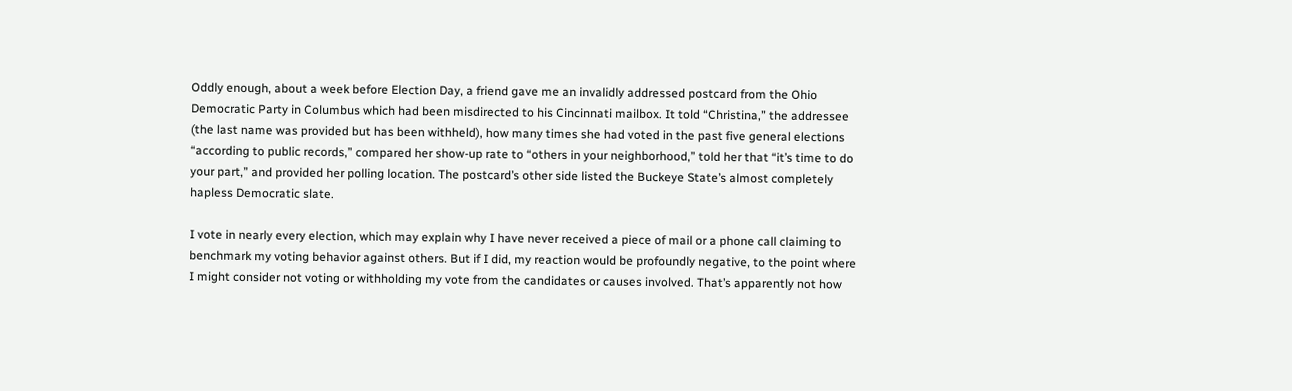Oddly enough, about a week before Election Day, a friend gave me an invalidly addressed postcard from the Ohio Democratic Party in Columbus which had been misdirected to his Cincinnati mailbox. It told “Christina,” the addressee (the last name was provided but has been withheld), how many times she had voted in the past five general elections “according to public records,” compared her show-up rate to “others in your neighborhood,” told her that “it’s time to do your part,” and provided her polling location. The postcard’s other side listed the Buckeye State’s almost completely hapless Democratic slate.

I vote in nearly every election, which may explain why I have never received a piece of mail or a phone call claiming to benchmark my voting behavior against others. But if I did, my reaction would be profoundly negative, to the point where I might consider not voting or withholding my vote from the candidates or causes involved. That’s apparently not how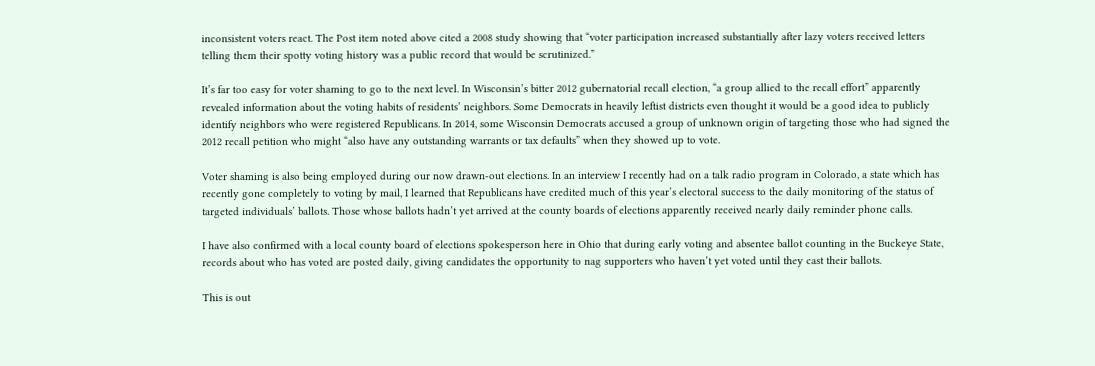inconsistent voters react. The Post item noted above cited a 2008 study showing that “voter participation increased substantially after lazy voters received letters telling them their spotty voting history was a public record that would be scrutinized.”

It’s far too easy for voter shaming to go to the next level. In Wisconsin’s bitter 2012 gubernatorial recall election, “a group allied to the recall effort” apparently revealed information about the voting habits of residents’ neighbors. Some Democrats in heavily leftist districts even thought it would be a good idea to publicly identify neighbors who were registered Republicans. In 2014, some Wisconsin Democrats accused a group of unknown origin of targeting those who had signed the 2012 recall petition who might “also have any outstanding warrants or tax defaults” when they showed up to vote.

Voter shaming is also being employed during our now drawn-out elections. In an interview I recently had on a talk radio program in Colorado, a state which has recently gone completely to voting by mail, I learned that Republicans have credited much of this year’s electoral success to the daily monitoring of the status of targeted individuals’ ballots. Those whose ballots hadn’t yet arrived at the county boards of elections apparently received nearly daily reminder phone calls.

I have also confirmed with a local county board of elections spokesperson here in Ohio that during early voting and absentee ballot counting in the Buckeye State, records about who has voted are posted daily, giving candidates the opportunity to nag supporters who haven’t yet voted until they cast their ballots.

This is out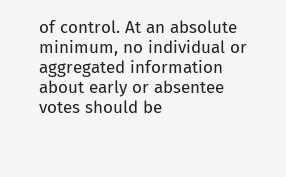of control. At an absolute minimum, no individual or aggregated information about early or absentee votes should be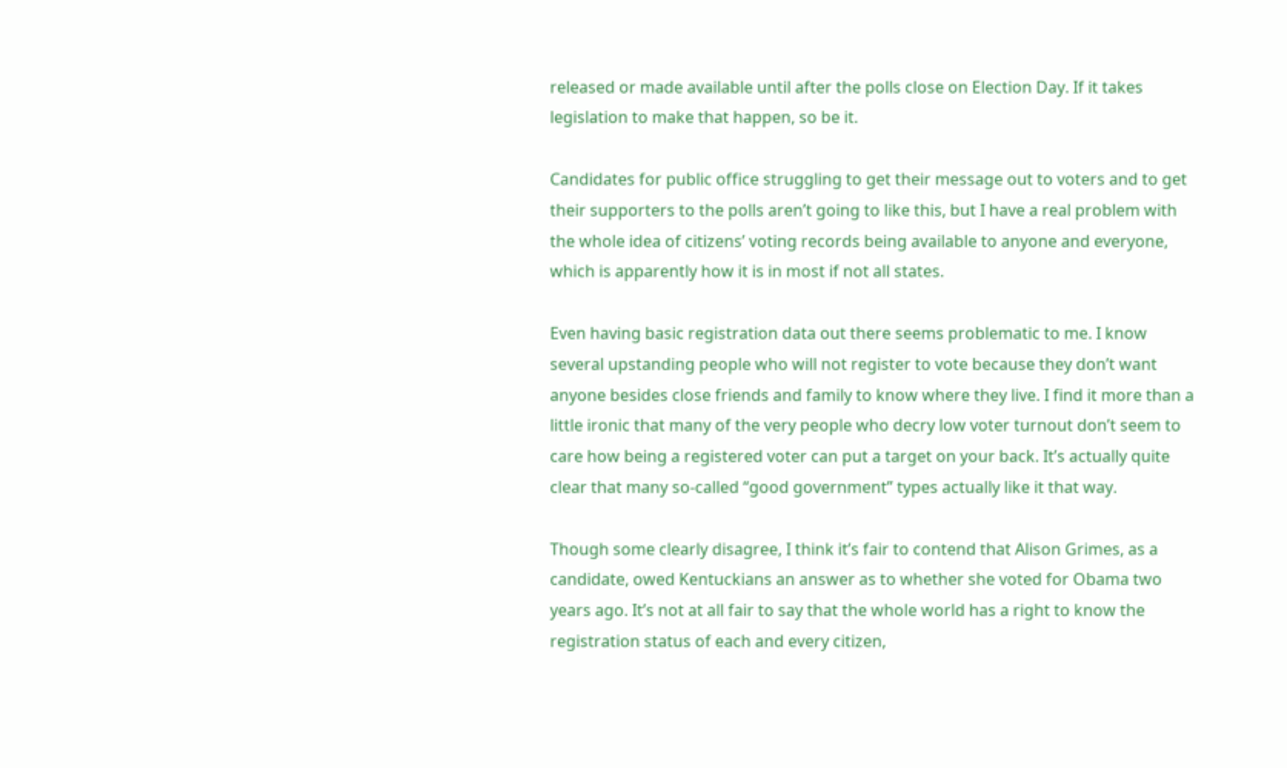released or made available until after the polls close on Election Day. If it takes legislation to make that happen, so be it.

Candidates for public office struggling to get their message out to voters and to get their supporters to the polls aren’t going to like this, but I have a real problem with the whole idea of citizens’ voting records being available to anyone and everyone, which is apparently how it is in most if not all states.

Even having basic registration data out there seems problematic to me. I know several upstanding people who will not register to vote because they don’t want anyone besides close friends and family to know where they live. I find it more than a little ironic that many of the very people who decry low voter turnout don’t seem to care how being a registered voter can put a target on your back. It’s actually quite clear that many so-called “good government” types actually like it that way.

Though some clearly disagree, I think it’s fair to contend that Alison Grimes, as a candidate, owed Kentuckians an answer as to whether she voted for Obama two years ago. It’s not at all fair to say that the whole world has a right to know the registration status of each and every citizen,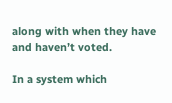along with when they have and haven’t voted.

In a system which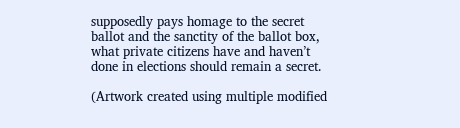supposedly pays homage to the secret ballot and the sanctity of the ballot box, what private citizens have and haven’t done in elections should remain a secret.

(Artwork created using multiple modified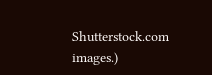Shutterstock.com images.)